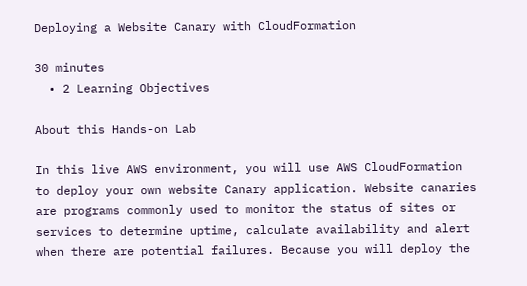Deploying a Website Canary with CloudFormation

30 minutes
  • 2 Learning Objectives

About this Hands-on Lab

In this live AWS environment, you will use AWS CloudFormation to deploy your own website Canary application. Website canaries are programs commonly used to monitor the status of sites or services to determine uptime, calculate availability and alert when there are potential failures. Because you will deploy the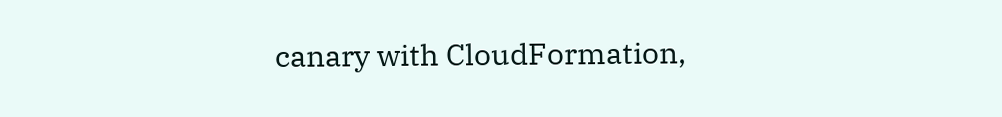canary with CloudFormation,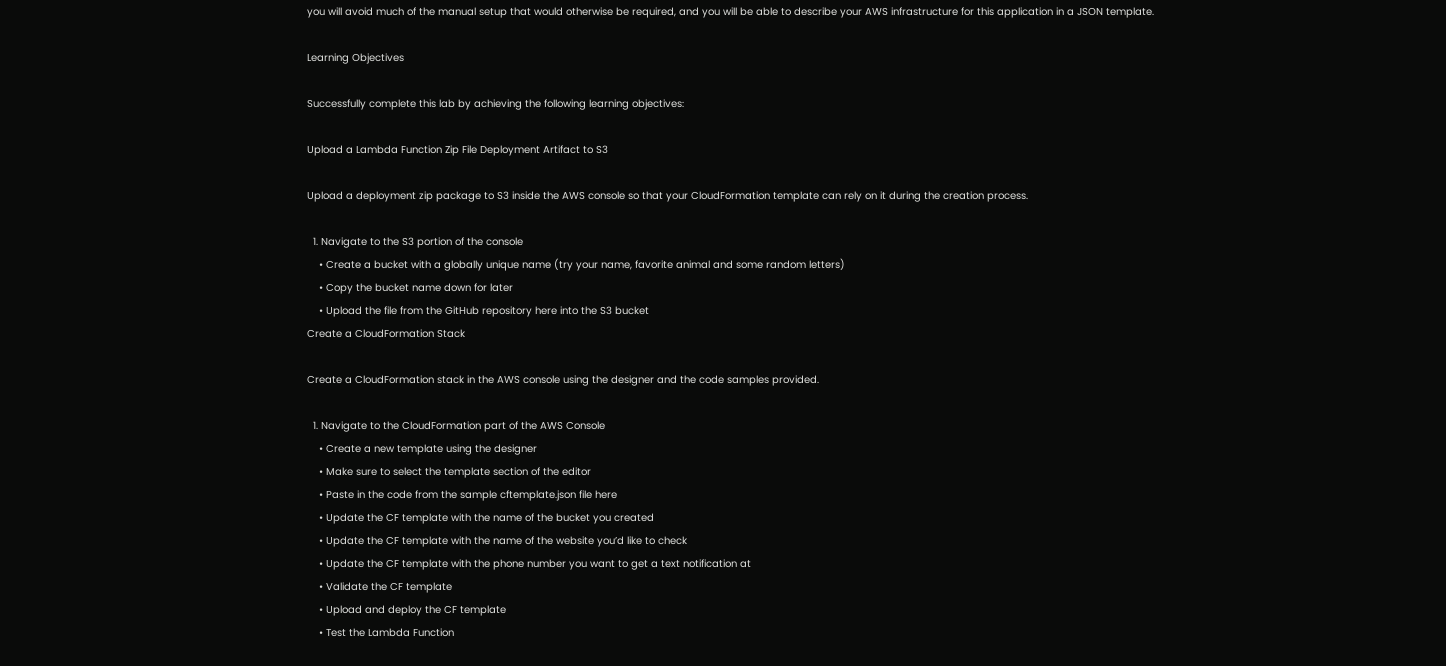you will avoid much of the manual setup that would otherwise be required, and you will be able to describe your AWS infrastructure for this application in a JSON template.

Learning Objectives

Successfully complete this lab by achieving the following learning objectives:

Upload a Lambda Function Zip File Deployment Artifact to S3

Upload a deployment zip package to S3 inside the AWS console so that your CloudFormation template can rely on it during the creation process.

  1. Navigate to the S3 portion of the console
    • Create a bucket with a globally unique name (try your name, favorite animal and some random letters)
    • Copy the bucket name down for later
    • Upload the file from the GitHub repository here into the S3 bucket
Create a CloudFormation Stack

Create a CloudFormation stack in the AWS console using the designer and the code samples provided.

  1. Navigate to the CloudFormation part of the AWS Console
    • Create a new template using the designer
    • Make sure to select the template section of the editor
    • Paste in the code from the sample cftemplate.json file here
    • Update the CF template with the name of the bucket you created
    • Update the CF template with the name of the website you’d like to check
    • Update the CF template with the phone number you want to get a text notification at
    • Validate the CF template
    • Upload and deploy the CF template
    • Test the Lambda Function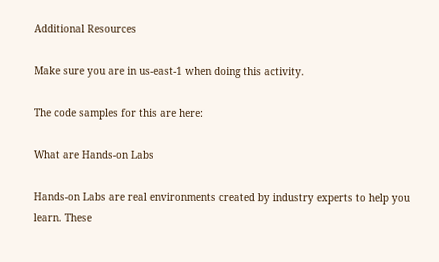Additional Resources

Make sure you are in us-east-1 when doing this activity.

The code samples for this are here:

What are Hands-on Labs

Hands-on Labs are real environments created by industry experts to help you learn. These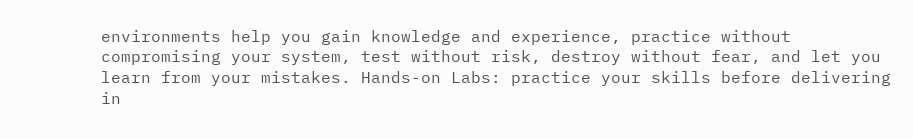environments help you gain knowledge and experience, practice without compromising your system, test without risk, destroy without fear, and let you learn from your mistakes. Hands-on Labs: practice your skills before delivering in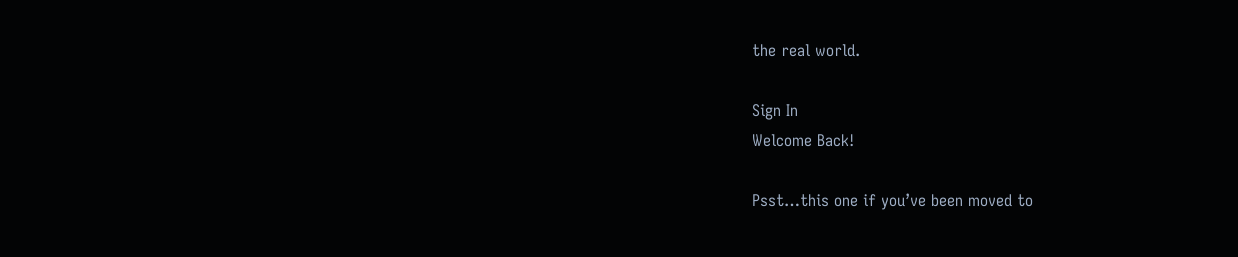the real world.

Sign In
Welcome Back!

Psst…this one if you’ve been moved to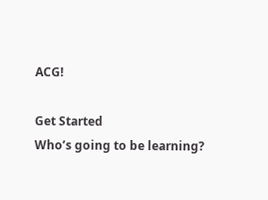ACG!

Get Started
Who’s going to be learning?